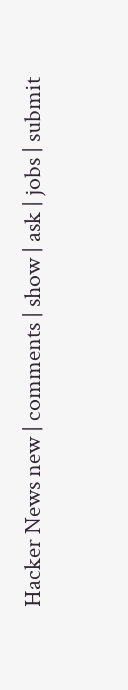Hacker News new | comments | show | ask | jobs | submit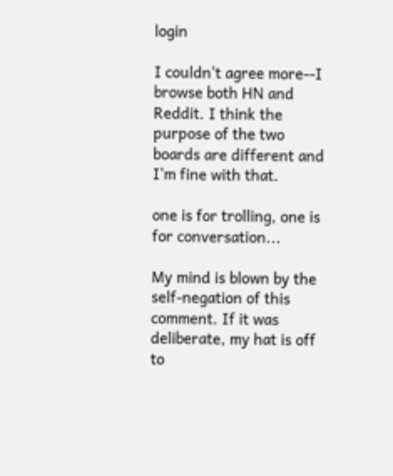login

I couldn't agree more--I browse both HN and Reddit. I think the purpose of the two boards are different and I'm fine with that.

one is for trolling, one is for conversation...

My mind is blown by the self-negation of this comment. If it was deliberate, my hat is off to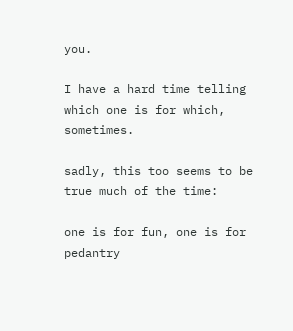you.

I have a hard time telling which one is for which, sometimes.

sadly, this too seems to be true much of the time:

one is for fun, one is for pedantry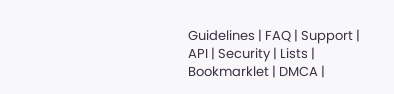Guidelines | FAQ | Support | API | Security | Lists | Bookmarklet | DMCA |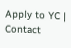Apply to YC | Contact